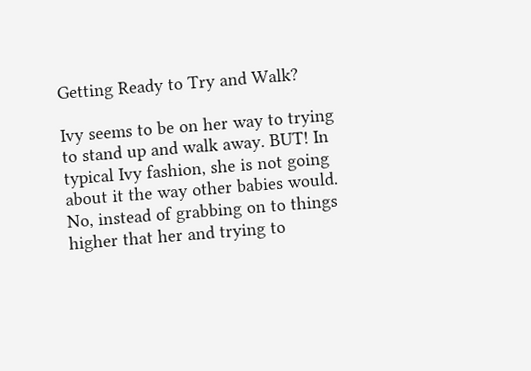Getting Ready to Try and Walk?

Ivy seems to be on her way to trying to stand up and walk away. BUT! In typical Ivy fashion, she is not going about it the way other babies would. No, instead of grabbing on to things higher that her and trying to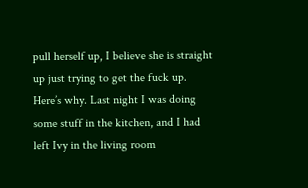pull herself up, I believe she is straight up just trying to get the fuck up. Here’s why. Last night I was doing some stuff in the kitchen, and I had left Ivy in the living room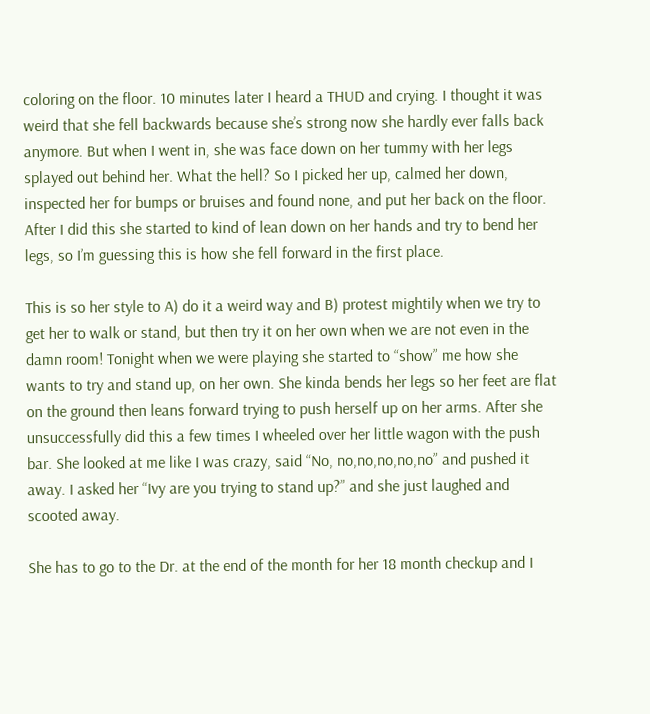coloring on the floor. 10 minutes later I heard a THUD and crying. I thought it was weird that she fell backwards because she’s strong now she hardly ever falls back anymore. But when I went in, she was face down on her tummy with her legs splayed out behind her. What the hell? So I picked her up, calmed her down, inspected her for bumps or bruises and found none, and put her back on the floor. After I did this she started to kind of lean down on her hands and try to bend her legs, so I’m guessing this is how she fell forward in the first place.

This is so her style to A) do it a weird way and B) protest mightily when we try to get her to walk or stand, but then try it on her own when we are not even in the damn room! Tonight when we were playing she started to “show” me how she wants to try and stand up, on her own. She kinda bends her legs so her feet are flat on the ground then leans forward trying to push herself up on her arms. After she unsuccessfully did this a few times I wheeled over her little wagon with the push bar. She looked at me like I was crazy, said “No, no,no,no,no,no” and pushed it away. I asked her “Ivy are you trying to stand up?” and she just laughed and scooted away.

She has to go to the Dr. at the end of the month for her 18 month checkup and I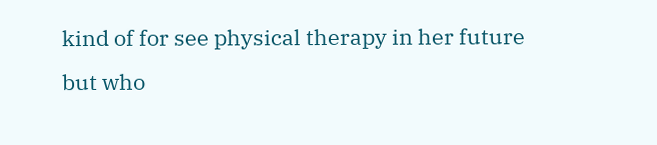kind of for see physical therapy in her future but who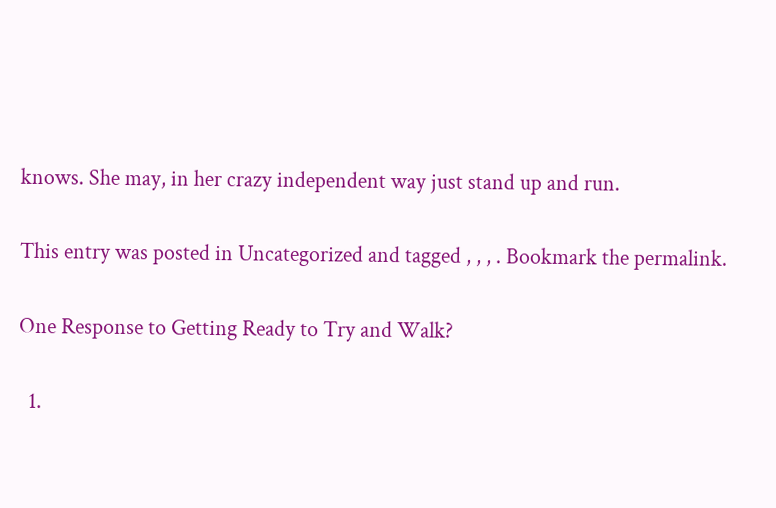knows. She may, in her crazy independent way just stand up and run.

This entry was posted in Uncategorized and tagged , , , . Bookmark the permalink.

One Response to Getting Ready to Try and Walk?

  1.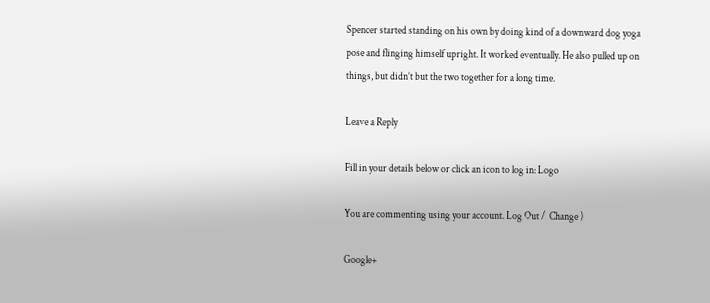Spencer started standing on his own by doing kind of a downward dog yoga pose and flinging himself upright. It worked eventually. He also pulled up on things, but didn’t but the two together for a long time.

Leave a Reply

Fill in your details below or click an icon to log in: Logo

You are commenting using your account. Log Out /  Change )

Google+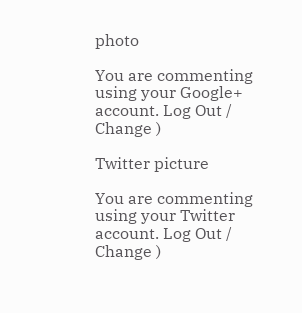photo

You are commenting using your Google+ account. Log Out /  Change )

Twitter picture

You are commenting using your Twitter account. Log Out /  Change )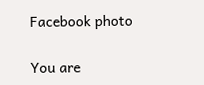Facebook photo

You are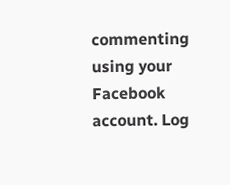commenting using your Facebook account. Log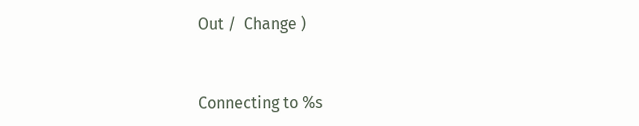Out /  Change )


Connecting to %s